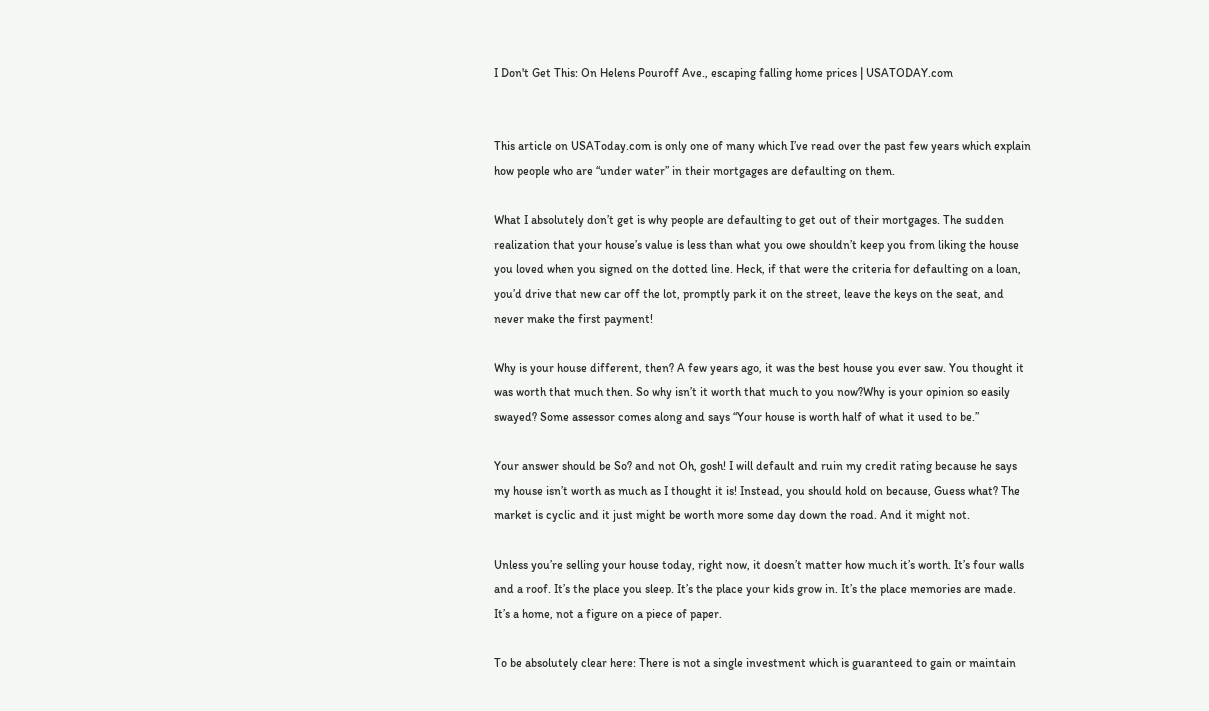I Don't Get This: On Helens Pouroff Ave., escaping falling home prices | USATODAY.com


This article on USAToday.com is only one of many which I’ve read over the past few years which explain how people who are “under water” in their mortgages are defaulting on them.

What I absolutely don’t get is why people are defaulting to get out of their mortgages. The sudden realization that your house’s value is less than what you owe shouldn’t keep you from liking the house you loved when you signed on the dotted line. Heck, if that were the criteria for defaulting on a loan, you’d drive that new car off the lot, promptly park it on the street, leave the keys on the seat, and never make the first payment!

Why is your house different, then? A few years ago, it was the best house you ever saw. You thought it was worth that much then. So why isn’t it worth that much to you now?Why is your opinion so easily swayed? Some assessor comes along and says “Your house is worth half of what it used to be.”

Your answer should be So? and not Oh, gosh! I will default and ruin my credit rating because he says my house isn’t worth as much as I thought it is! Instead, you should hold on because, Guess what? The market is cyclic and it just might be worth more some day down the road. And it might not.

Unless you’re selling your house today, right now, it doesn’t matter how much it’s worth. It’s four walls and a roof. It’s the place you sleep. It’s the place your kids grow in. It’s the place memories are made. It’s a home, not a figure on a piece of paper.

To be absolutely clear here: There is not a single investment which is guaranteed to gain or maintain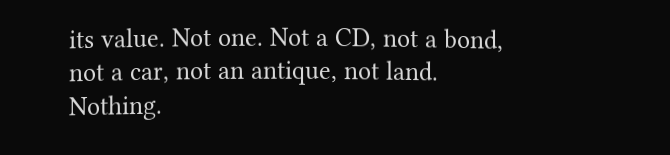its value. Not one. Not a CD, not a bond, not a car, not an antique, not land. Nothing.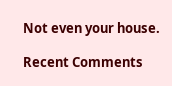Not even your house.

Recent Comments